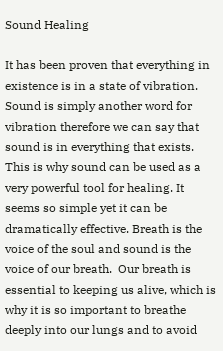Sound Healing

It has been proven that everything in existence is in a state of vibration.  Sound is simply another word for vibration therefore we can say that sound is in everything that exists. This is why sound can be used as a very powerful tool for healing. It seems so simple yet it can be dramatically effective. Breath is the voice of the soul and sound is the voice of our breath.  Our breath is essential to keeping us alive, which is why it is so important to breathe deeply into our lungs and to avoid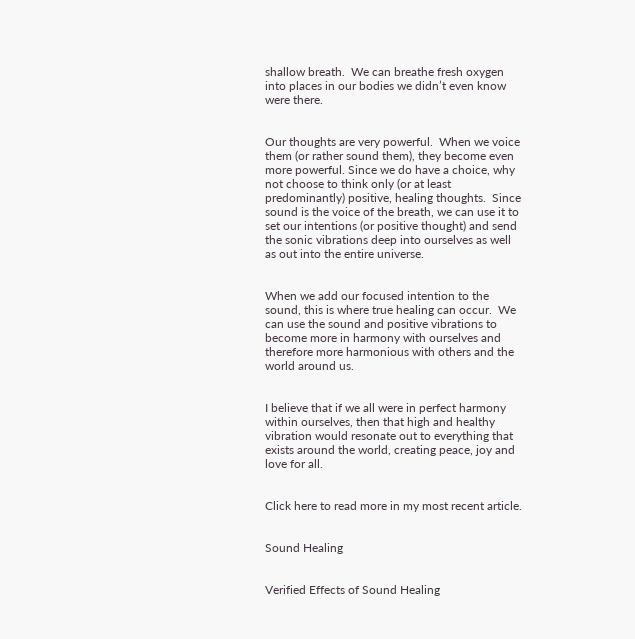shallow breath.  We can breathe fresh oxygen into places in our bodies we didn’t even know were there.


Our thoughts are very powerful.  When we voice them (or rather sound them), they become even more powerful. Since we do have a choice, why not choose to think only (or at least predominantly) positive, healing thoughts.  Since sound is the voice of the breath, we can use it to set our intentions (or positive thought) and send the sonic vibrations deep into ourselves as well as out into the entire universe.


When we add our focused intention to the sound, this is where true healing can occur.  We can use the sound and positive vibrations to become more in harmony with ourselves and therefore more harmonious with others and the world around us.


I believe that if we all were in perfect harmony within ourselves, then that high and healthy vibration would resonate out to everything that exists around the world, creating peace, joy and love for all.


Click here to read more in my most recent article.


Sound Healing


Verified Effects of Sound Healing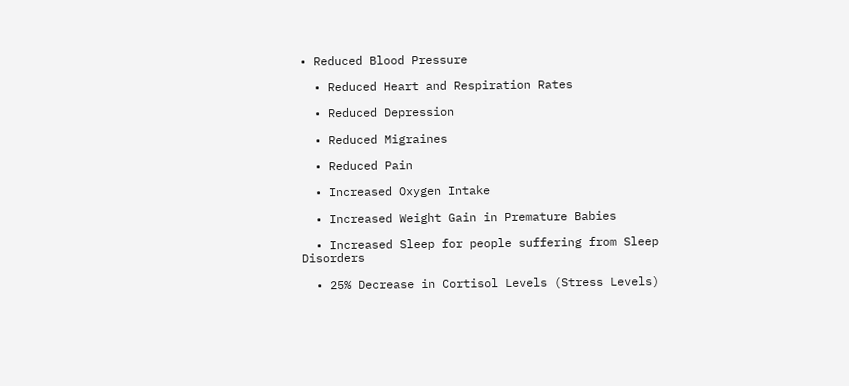• Reduced Blood Pressure

  • Reduced Heart and Respiration Rates

  • Reduced Depression

  • Reduced Migraines

  • Reduced Pain

  • Increased Oxygen Intake

  • Increased Weight Gain in Premature Babies

  • Increased Sleep for people suffering from Sleep Disorders

  • 25% Decrease in Cortisol Levels (Stress Levels)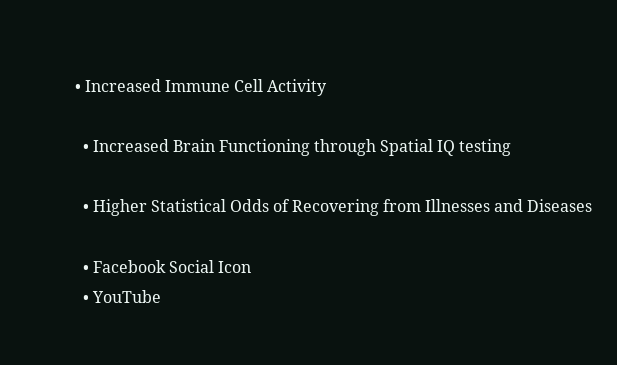• Increased Immune Cell Activity

  • Increased Brain Functioning through Spatial IQ testing

  • Higher Statistical Odds of Recovering from Illnesses and Diseases

  • Facebook Social Icon
  • YouTube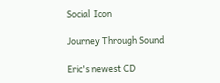Social  Icon

Journey Through Sound

Eric's newest CD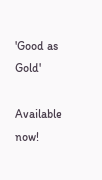'Good as Gold'

Available now!